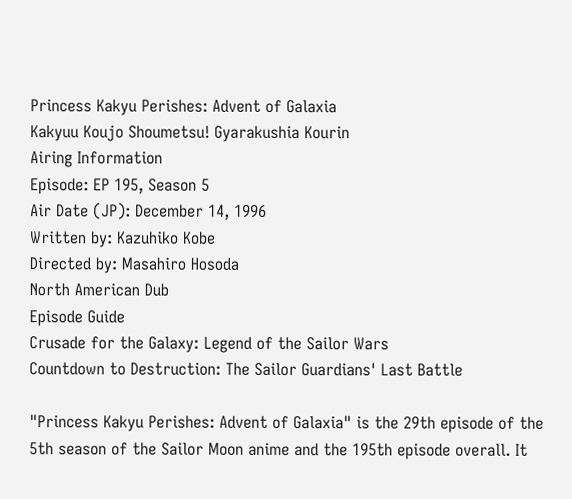Princess Kakyu Perishes: Advent of Galaxia
Kakyuu Koujo Shoumetsu! Gyarakushia Kourin
Airing Information
Episode: EP 195, Season 5
Air Date (JP): December 14, 1996
Written by: Kazuhiko Kobe
Directed by: Masahiro Hosoda
North American Dub
Episode Guide
Crusade for the Galaxy: Legend of the Sailor Wars
Countdown to Destruction: The Sailor Guardians' Last Battle

"Princess Kakyu Perishes: Advent of Galaxia" is the 29th episode of the 5th season of the Sailor Moon anime and the 195th episode overall. It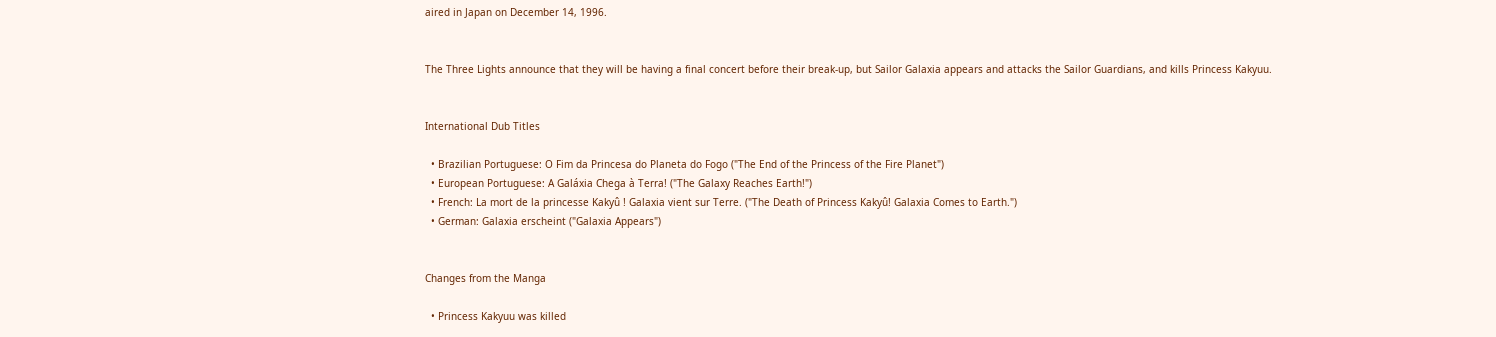aired in Japan on December 14, 1996.


The Three Lights announce that they will be having a final concert before their break-up, but Sailor Galaxia appears and attacks the Sailor Guardians, and kills Princess Kakyuu.


International Dub Titles

  • Brazilian Portuguese: O Fim da Princesa do Planeta do Fogo ("The End of the Princess of the Fire Planet")
  • European Portuguese: A Galáxia Chega à Terra! ("The Galaxy Reaches Earth!")
  • French: La mort de la princesse Kakyû ! Galaxia vient sur Terre. ("The Death of Princess Kakyû! Galaxia Comes to Earth.")
  • German: Galaxia erscheint ("Galaxia Appears")


Changes from the Manga

  • Princess Kakyuu was killed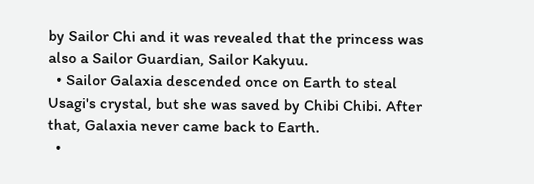by Sailor Chi and it was revealed that the princess was also a Sailor Guardian, Sailor Kakyuu.
  • Sailor Galaxia descended once on Earth to steal Usagi's crystal, but she was saved by Chibi Chibi. After that, Galaxia never came back to Earth.
  •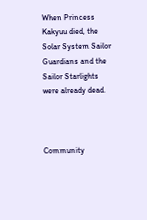When Princess Kakyuu died, the Solar System Sailor Guardians and the Sailor Starlights were already dead.



Community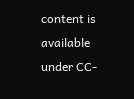content is available under CC-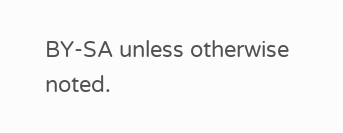BY-SA unless otherwise noted.